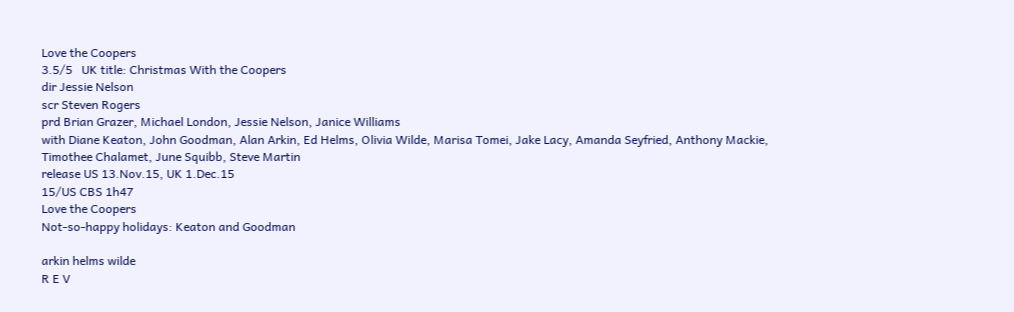Love the Coopers
3.5/5   UK title: Christmas With the Coopers
dir Jessie Nelson
scr Steven Rogers
prd Brian Grazer, Michael London, Jessie Nelson, Janice Williams
with Diane Keaton, John Goodman, Alan Arkin, Ed Helms, Olivia Wilde, Marisa Tomei, Jake Lacy, Amanda Seyfried, Anthony Mackie, Timothee Chalamet, June Squibb, Steve Martin
release US 13.Nov.15, UK 1.Dec.15
15/US CBS 1h47
Love the Coopers
Not-so-happy holidays: Keaton and Goodman

arkin helms wilde
R E V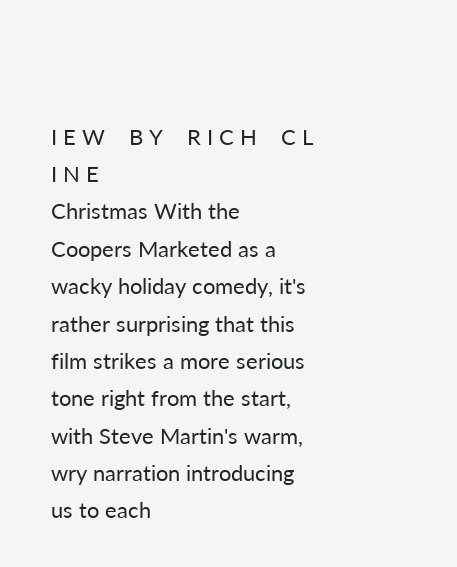I E W    B Y    R I C H    C L I N E
Christmas With the Coopers Marketed as a wacky holiday comedy, it's rather surprising that this film strikes a more serious tone right from the start, with Steve Martin's warm, wry narration introducing us to each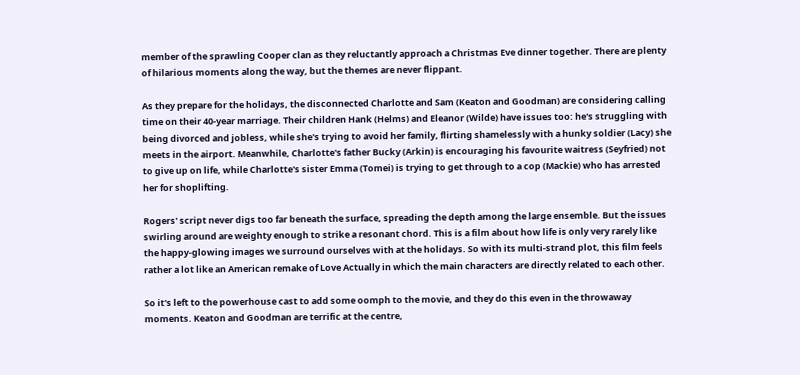member of the sprawling Cooper clan as they reluctantly approach a Christmas Eve dinner together. There are plenty of hilarious moments along the way, but the themes are never flippant.

As they prepare for the holidays, the disconnected Charlotte and Sam (Keaton and Goodman) are considering calling time on their 40-year marriage. Their children Hank (Helms) and Eleanor (Wilde) have issues too: he's struggling with being divorced and jobless, while she's trying to avoid her family, flirting shamelessly with a hunky soldier (Lacy) she meets in the airport. Meanwhile, Charlotte's father Bucky (Arkin) is encouraging his favourite waitress (Seyfried) not to give up on life, while Charlotte's sister Emma (Tomei) is trying to get through to a cop (Mackie) who has arrested her for shoplifting.

Rogers' script never digs too far beneath the surface, spreading the depth among the large ensemble. But the issues swirling around are weighty enough to strike a resonant chord. This is a film about how life is only very rarely like the happy-glowing images we surround ourselves with at the holidays. So with its multi-strand plot, this film feels rather a lot like an American remake of Love Actually in which the main characters are directly related to each other.

So it's left to the powerhouse cast to add some oomph to the movie, and they do this even in the throwaway moments. Keaton and Goodman are terrific at the centre,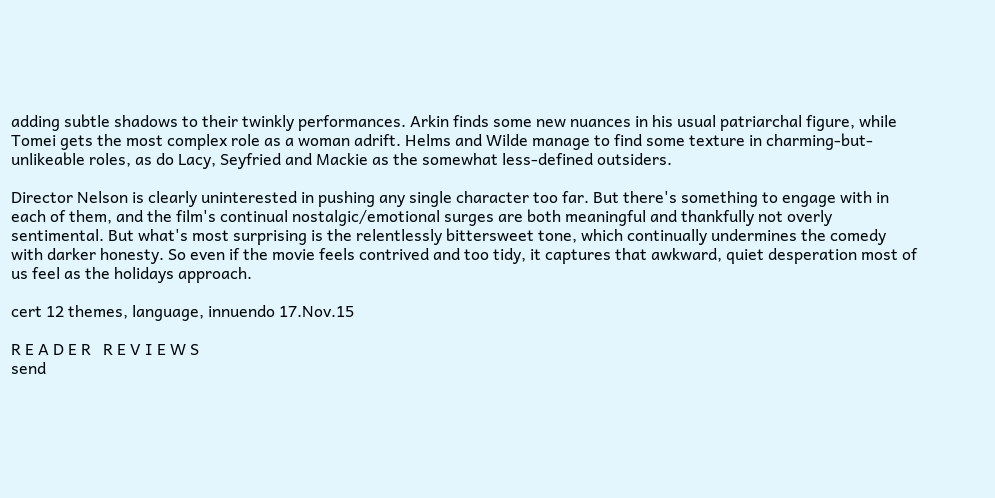adding subtle shadows to their twinkly performances. Arkin finds some new nuances in his usual patriarchal figure, while Tomei gets the most complex role as a woman adrift. Helms and Wilde manage to find some texture in charming-but-unlikeable roles, as do Lacy, Seyfried and Mackie as the somewhat less-defined outsiders.

Director Nelson is clearly uninterested in pushing any single character too far. But there's something to engage with in each of them, and the film's continual nostalgic/emotional surges are both meaningful and thankfully not overly sentimental. But what's most surprising is the relentlessly bittersweet tone, which continually undermines the comedy with darker honesty. So even if the movie feels contrived and too tidy, it captures that awkward, quiet desperation most of us feel as the holidays approach.

cert 12 themes, language, innuendo 17.Nov.15

R E A D E R   R E V I E W S
send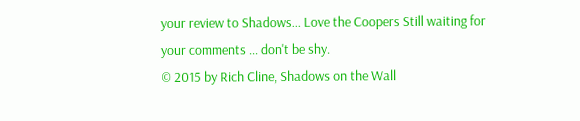your review to Shadows... Love the Coopers Still waiting for your comments ... don't be shy.
© 2015 by Rich Cline, Shadows on the Wall